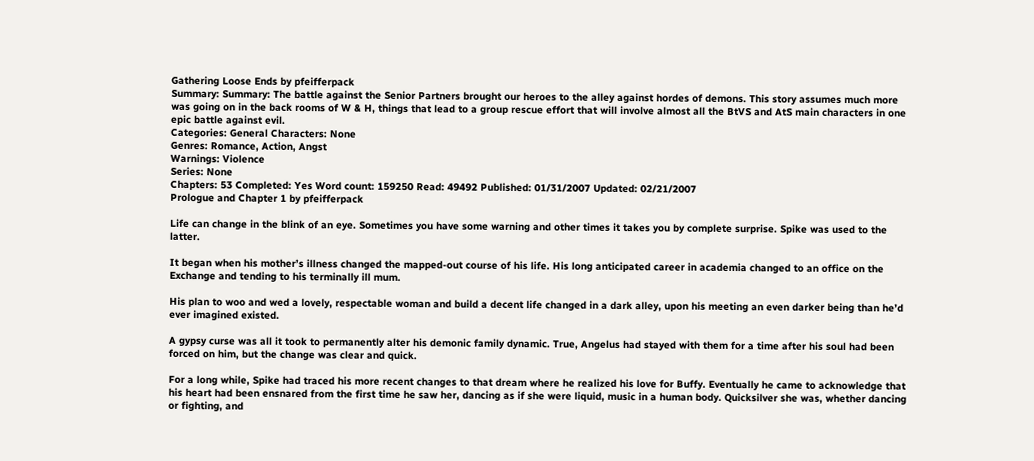Gathering Loose Ends by pfeifferpack
Summary: Summary: The battle against the Senior Partners brought our heroes to the alley against hordes of demons. This story assumes much more was going on in the back rooms of W & H, things that lead to a group rescue effort that will involve almost all the BtVS and AtS main characters in one epic battle against evil.
Categories: General Characters: None
Genres: Romance, Action, Angst
Warnings: Violence
Series: None
Chapters: 53 Completed: Yes Word count: 159250 Read: 49492 Published: 01/31/2007 Updated: 02/21/2007
Prologue and Chapter 1 by pfeifferpack

Life can change in the blink of an eye. Sometimes you have some warning and other times it takes you by complete surprise. Spike was used to the latter.

It began when his mother’s illness changed the mapped-out course of his life. His long anticipated career in academia changed to an office on the Exchange and tending to his terminally ill mum.

His plan to woo and wed a lovely, respectable woman and build a decent life changed in a dark alley, upon his meeting an even darker being than he’d ever imagined existed.

A gypsy curse was all it took to permanently alter his demonic family dynamic. True, Angelus had stayed with them for a time after his soul had been forced on him, but the change was clear and quick.

For a long while, Spike had traced his more recent changes to that dream where he realized his love for Buffy. Eventually he came to acknowledge that his heart had been ensnared from the first time he saw her, dancing as if she were liquid, music in a human body. Quicksilver she was, whether dancing or fighting, and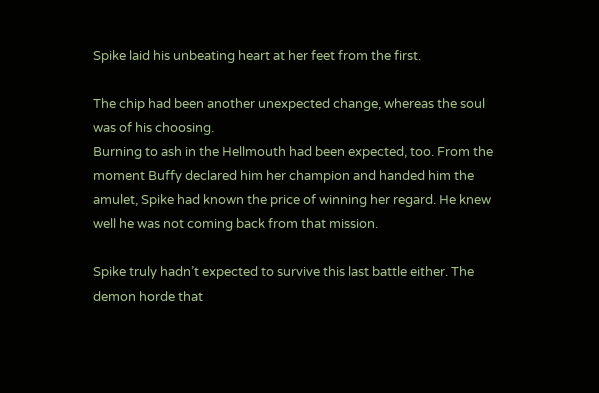Spike laid his unbeating heart at her feet from the first.

The chip had been another unexpected change, whereas the soul was of his choosing.
Burning to ash in the Hellmouth had been expected, too. From the moment Buffy declared him her champion and handed him the amulet, Spike had known the price of winning her regard. He knew well he was not coming back from that mission.

Spike truly hadn’t expected to survive this last battle either. The demon horde that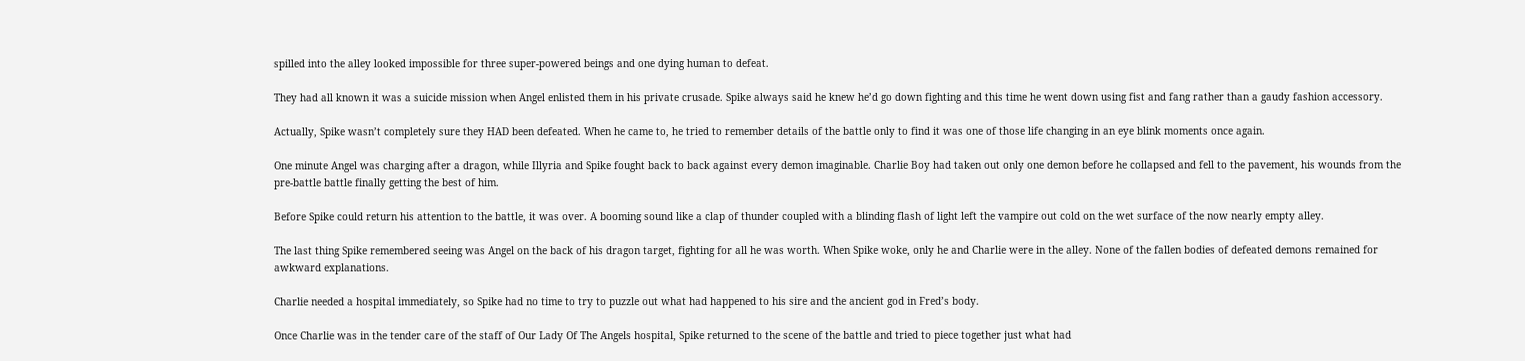spilled into the alley looked impossible for three super-powered beings and one dying human to defeat.

They had all known it was a suicide mission when Angel enlisted them in his private crusade. Spike always said he knew he’d go down fighting and this time he went down using fist and fang rather than a gaudy fashion accessory.

Actually, Spike wasn’t completely sure they HAD been defeated. When he came to, he tried to remember details of the battle only to find it was one of those life changing in an eye blink moments once again.

One minute Angel was charging after a dragon, while Illyria and Spike fought back to back against every demon imaginable. Charlie Boy had taken out only one demon before he collapsed and fell to the pavement, his wounds from the pre-battle battle finally getting the best of him.

Before Spike could return his attention to the battle, it was over. A booming sound like a clap of thunder coupled with a blinding flash of light left the vampire out cold on the wet surface of the now nearly empty alley.

The last thing Spike remembered seeing was Angel on the back of his dragon target, fighting for all he was worth. When Spike woke, only he and Charlie were in the alley. None of the fallen bodies of defeated demons remained for awkward explanations.

Charlie needed a hospital immediately, so Spike had no time to try to puzzle out what had happened to his sire and the ancient god in Fred’s body.

Once Charlie was in the tender care of the staff of Our Lady Of The Angels hospital, Spike returned to the scene of the battle and tried to piece together just what had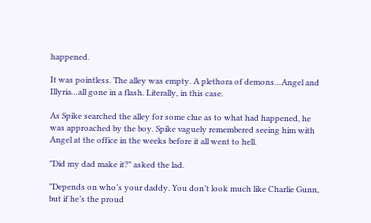happened.

It was pointless. The alley was empty. A plethora of demons…Angel and Illyria…all gone in a flash. Literally, in this case.

As Spike searched the alley for some clue as to what had happened, he was approached by the boy. Spike vaguely remembered seeing him with Angel at the office in the weeks before it all went to hell.

"Did my dad make it?" asked the lad.

"Depends on who’s your daddy. You don’t look much like Charlie Gunn, but if he’s the proud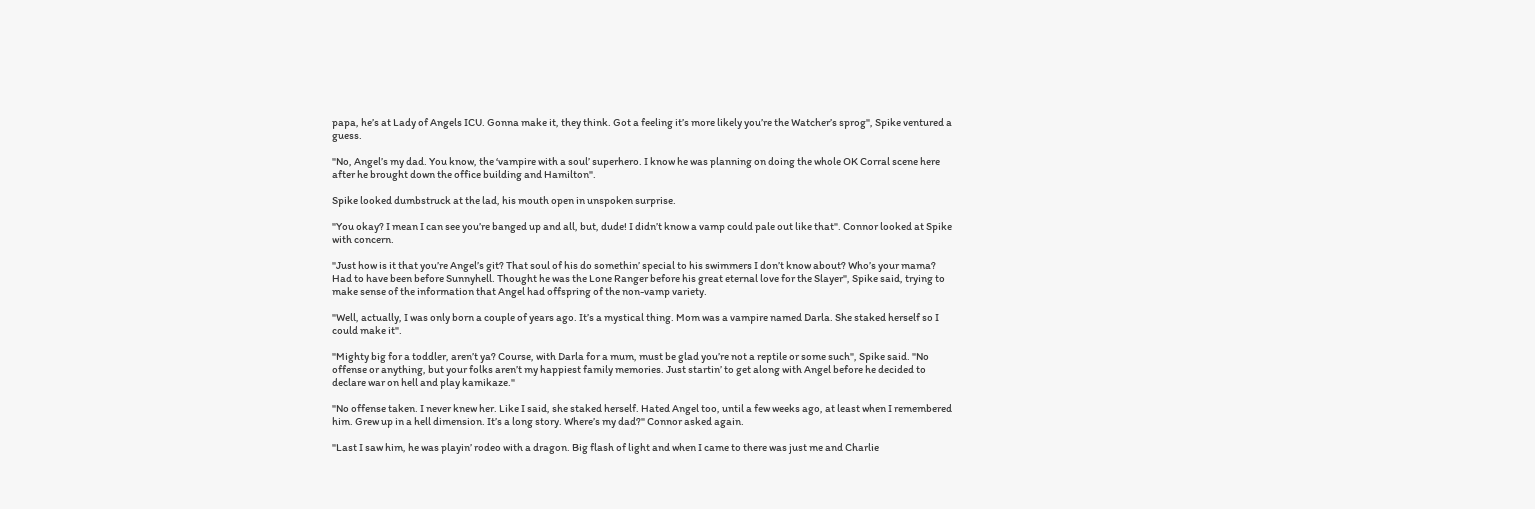papa, he’s at Lady of Angels ICU. Gonna make it, they think. Got a feeling it’s more likely you’re the Watcher’s sprog", Spike ventured a guess.

"No, Angel’s my dad. You know, the ‘vampire with a soul’ superhero. I know he was planning on doing the whole OK Corral scene here after he brought down the office building and Hamilton".

Spike looked dumbstruck at the lad, his mouth open in unspoken surprise.

"You okay? I mean I can see you’re banged up and all, but, dude! I didn’t know a vamp could pale out like that". Connor looked at Spike with concern.

"Just how is it that you’re Angel’s git? That soul of his do somethin’ special to his swimmers I don’t know about? Who’s your mama? Had to have been before Sunnyhell. Thought he was the Lone Ranger before his great eternal love for the Slayer", Spike said, trying to make sense of the information that Angel had offspring of the non-vamp variety.

"Well, actually, I was only born a couple of years ago. It’s a mystical thing. Mom was a vampire named Darla. She staked herself so I could make it".

"Mighty big for a toddler, aren’t ya? Course, with Darla for a mum, must be glad you’re not a reptile or some such", Spike said. "No offense or anything, but your folks aren’t my happiest family memories. Just startin’ to get along with Angel before he decided to declare war on hell and play kamikaze."

"No offense taken. I never knew her. Like I said, she staked herself. Hated Angel too, until a few weeks ago, at least when I remembered him. Grew up in a hell dimension. It’s a long story. Where’s my dad?" Connor asked again.

"Last I saw him, he was playin’ rodeo with a dragon. Big flash of light and when I came to there was just me and Charlie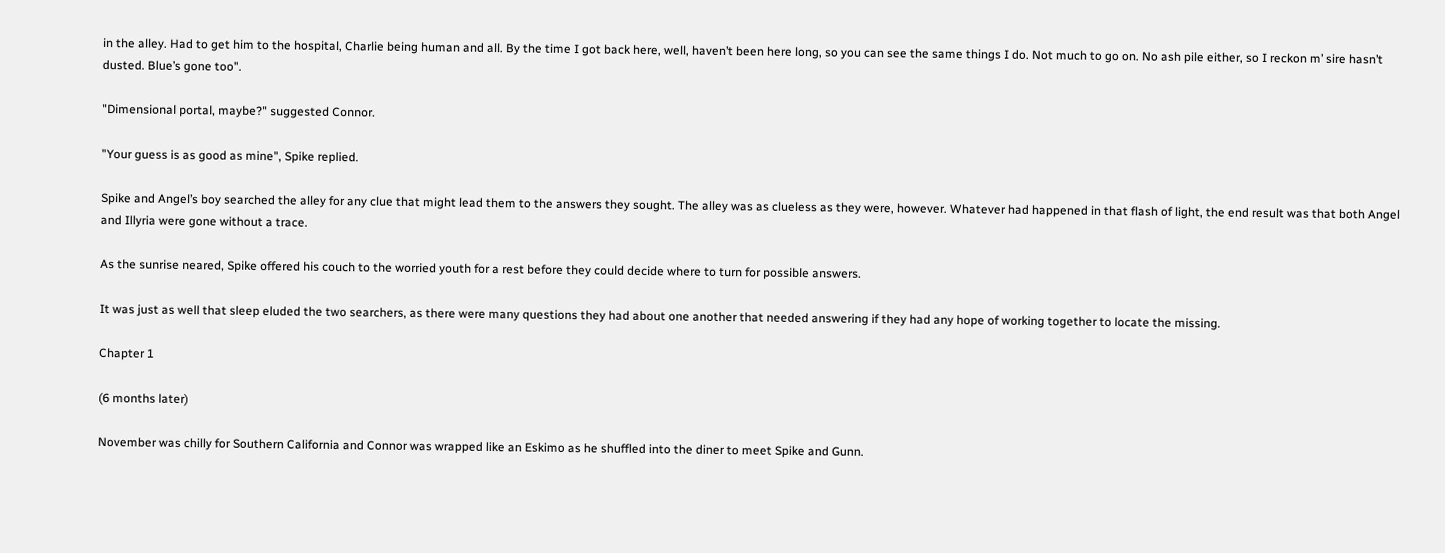in the alley. Had to get him to the hospital, Charlie being human and all. By the time I got back here, well, haven’t been here long, so you can see the same things I do. Not much to go on. No ash pile either, so I reckon m’ sire hasn’t dusted. Blue’s gone too".

"Dimensional portal, maybe?" suggested Connor.

"Your guess is as good as mine", Spike replied.

Spike and Angel’s boy searched the alley for any clue that might lead them to the answers they sought. The alley was as clueless as they were, however. Whatever had happened in that flash of light, the end result was that both Angel and Illyria were gone without a trace.

As the sunrise neared, Spike offered his couch to the worried youth for a rest before they could decide where to turn for possible answers.

It was just as well that sleep eluded the two searchers, as there were many questions they had about one another that needed answering if they had any hope of working together to locate the missing.

Chapter 1

(6 months later)

November was chilly for Southern California and Connor was wrapped like an Eskimo as he shuffled into the diner to meet Spike and Gunn.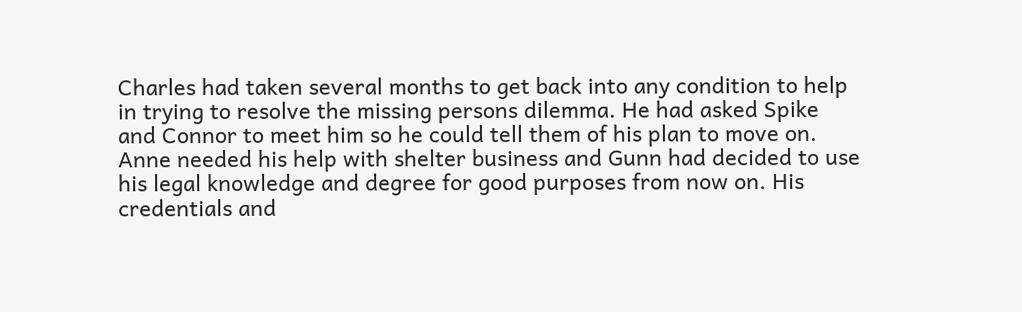Charles had taken several months to get back into any condition to help in trying to resolve the missing persons dilemma. He had asked Spike and Connor to meet him so he could tell them of his plan to move on. Anne needed his help with shelter business and Gunn had decided to use his legal knowledge and degree for good purposes from now on. His credentials and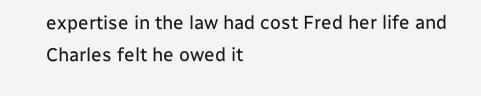expertise in the law had cost Fred her life and Charles felt he owed it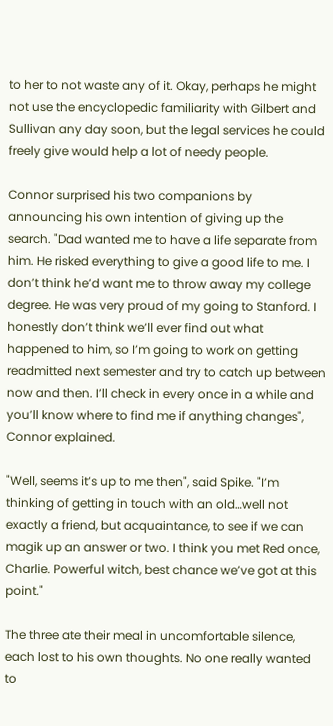to her to not waste any of it. Okay, perhaps he might not use the encyclopedic familiarity with Gilbert and Sullivan any day soon, but the legal services he could freely give would help a lot of needy people.

Connor surprised his two companions by announcing his own intention of giving up the search. "Dad wanted me to have a life separate from him. He risked everything to give a good life to me. I don’t think he’d want me to throw away my college degree. He was very proud of my going to Stanford. I honestly don’t think we’ll ever find out what happened to him, so I’m going to work on getting readmitted next semester and try to catch up between now and then. I’ll check in every once in a while and you’ll know where to find me if anything changes", Connor explained.

"Well, seems it’s up to me then", said Spike. "I’m thinking of getting in touch with an old…well not exactly a friend, but acquaintance, to see if we can magik up an answer or two. I think you met Red once, Charlie. Powerful witch, best chance we’ve got at this point."

The three ate their meal in uncomfortable silence, each lost to his own thoughts. No one really wanted to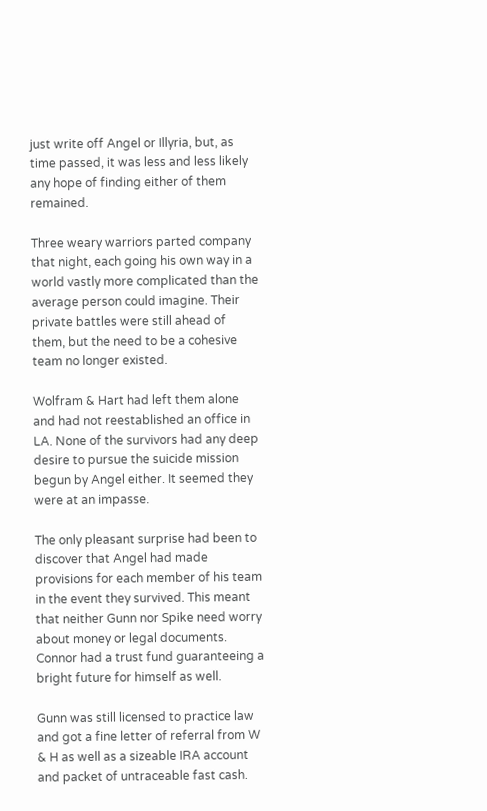just write off Angel or Illyria, but, as time passed, it was less and less likely any hope of finding either of them remained.

Three weary warriors parted company that night, each going his own way in a world vastly more complicated than the average person could imagine. Their private battles were still ahead of them, but the need to be a cohesive team no longer existed.

Wolfram & Hart had left them alone and had not reestablished an office in LA. None of the survivors had any deep desire to pursue the suicide mission begun by Angel either. It seemed they were at an impasse.

The only pleasant surprise had been to discover that Angel had made provisions for each member of his team in the event they survived. This meant that neither Gunn nor Spike need worry about money or legal documents. Connor had a trust fund guaranteeing a bright future for himself as well.

Gunn was still licensed to practice law and got a fine letter of referral from W & H as well as a sizeable IRA account and packet of untraceable fast cash.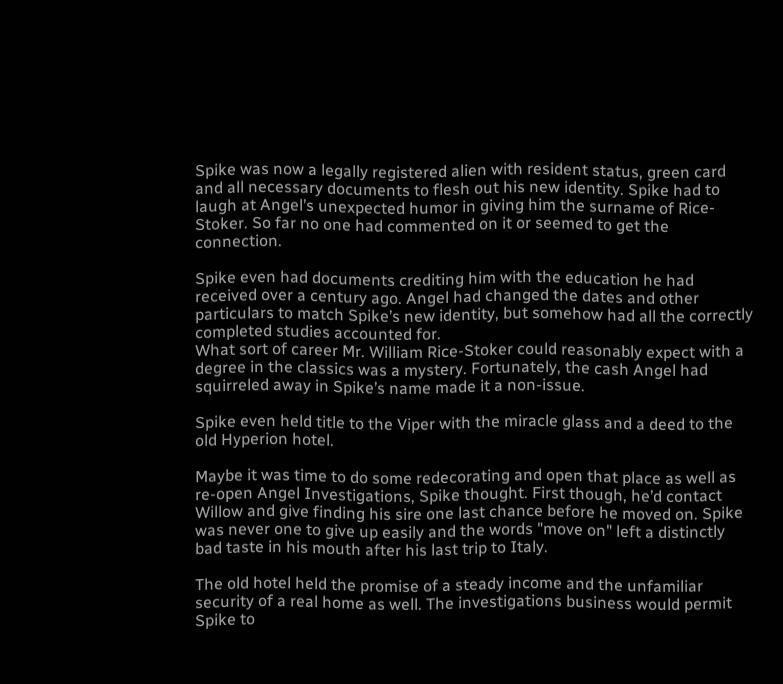Spike was now a legally registered alien with resident status, green card and all necessary documents to flesh out his new identity. Spike had to laugh at Angel’s unexpected humor in giving him the surname of Rice-Stoker. So far no one had commented on it or seemed to get the connection.

Spike even had documents crediting him with the education he had received over a century ago. Angel had changed the dates and other particulars to match Spike’s new identity, but somehow had all the correctly completed studies accounted for.
What sort of career Mr. William Rice-Stoker could reasonably expect with a degree in the classics was a mystery. Fortunately, the cash Angel had squirreled away in Spike’s name made it a non-issue.

Spike even held title to the Viper with the miracle glass and a deed to the old Hyperion hotel.

Maybe it was time to do some redecorating and open that place as well as re-open Angel Investigations, Spike thought. First though, he’d contact Willow and give finding his sire one last chance before he moved on. Spike was never one to give up easily and the words "move on" left a distinctly bad taste in his mouth after his last trip to Italy.

The old hotel held the promise of a steady income and the unfamiliar security of a real home as well. The investigations business would permit Spike to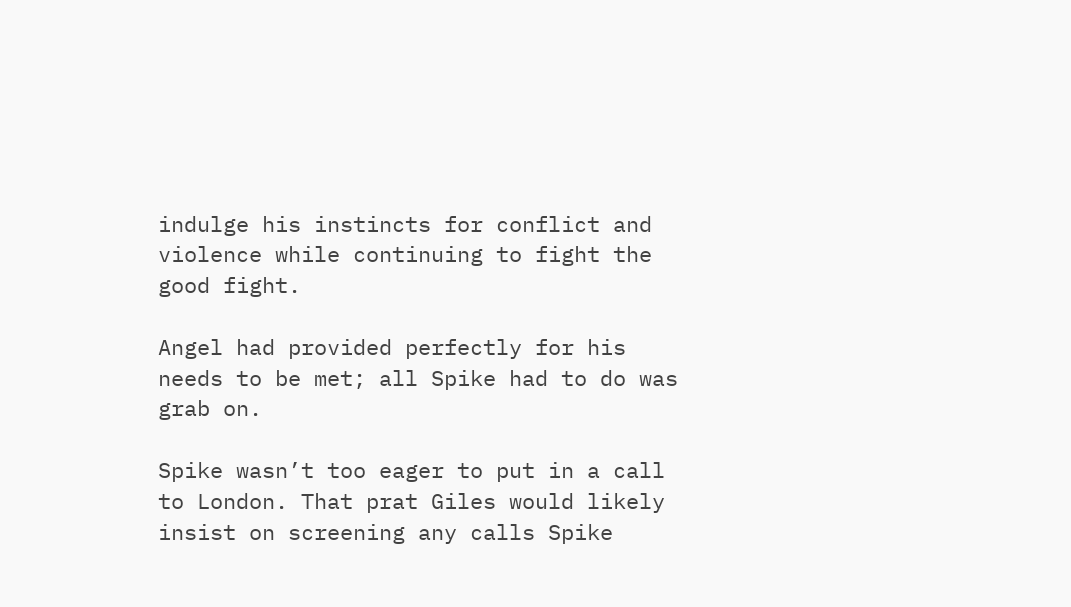indulge his instincts for conflict and violence while continuing to fight the good fight.

Angel had provided perfectly for his needs to be met; all Spike had to do was grab on.

Spike wasn’t too eager to put in a call to London. That prat Giles would likely insist on screening any calls Spike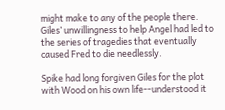might make to any of the people there. Giles’ unwillingness to help Angel had led to the series of tragedies that eventually caused Fred to die needlessly.

Spike had long forgiven Giles for the plot with Wood on his own life--understood it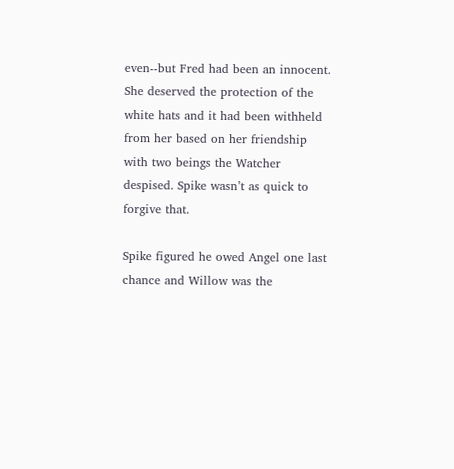even--but Fred had been an innocent. She deserved the protection of the white hats and it had been withheld from her based on her friendship with two beings the Watcher despised. Spike wasn’t as quick to forgive that.

Spike figured he owed Angel one last chance and Willow was the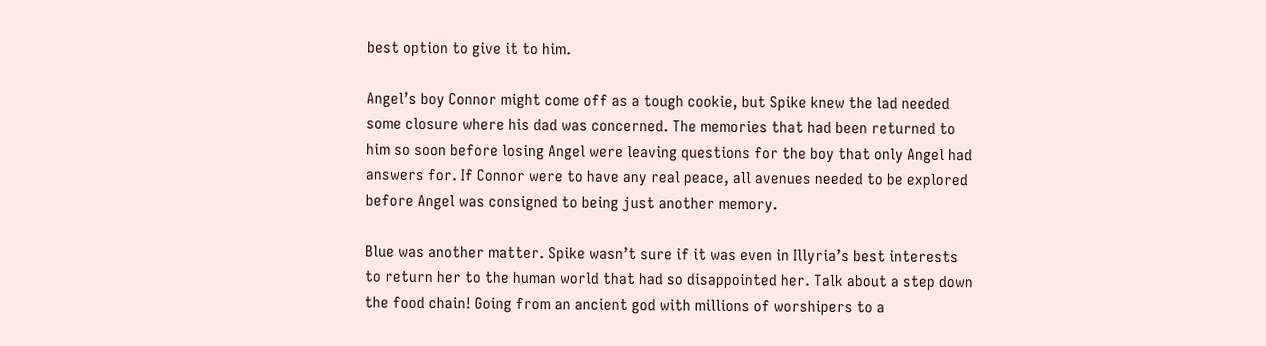best option to give it to him.

Angel’s boy Connor might come off as a tough cookie, but Spike knew the lad needed some closure where his dad was concerned. The memories that had been returned to him so soon before losing Angel were leaving questions for the boy that only Angel had answers for. If Connor were to have any real peace, all avenues needed to be explored before Angel was consigned to being just another memory.

Blue was another matter. Spike wasn’t sure if it was even in Illyria’s best interests to return her to the human world that had so disappointed her. Talk about a step down the food chain! Going from an ancient god with millions of worshipers to a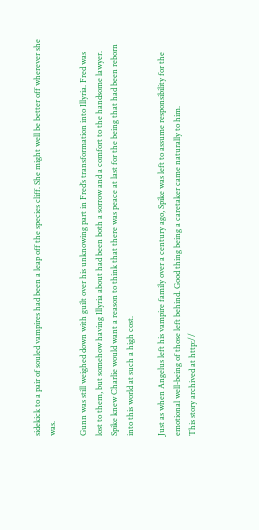sidekick to a pair of souled vampires had been a leap off the species cliff. She might well be better off wherever she was.

Gunn was still weighed down with guilt over his unknowing part in Fred’s transformation into Illyria. Fred was lost to them, but somehow having Illyria about had been both a sorrow and a comfort to the handsome lawyer. Spike knew Charlie would want a reason to think that there was peace at last for the being that had been reborn into this world at such a high cost.

Just as when Angelus left his vampire family over a century ago, Spike was left to assume responsibility for the emotional well-being of those left behind. Good thing being a caretaker came naturally to him.
This story archived at http://